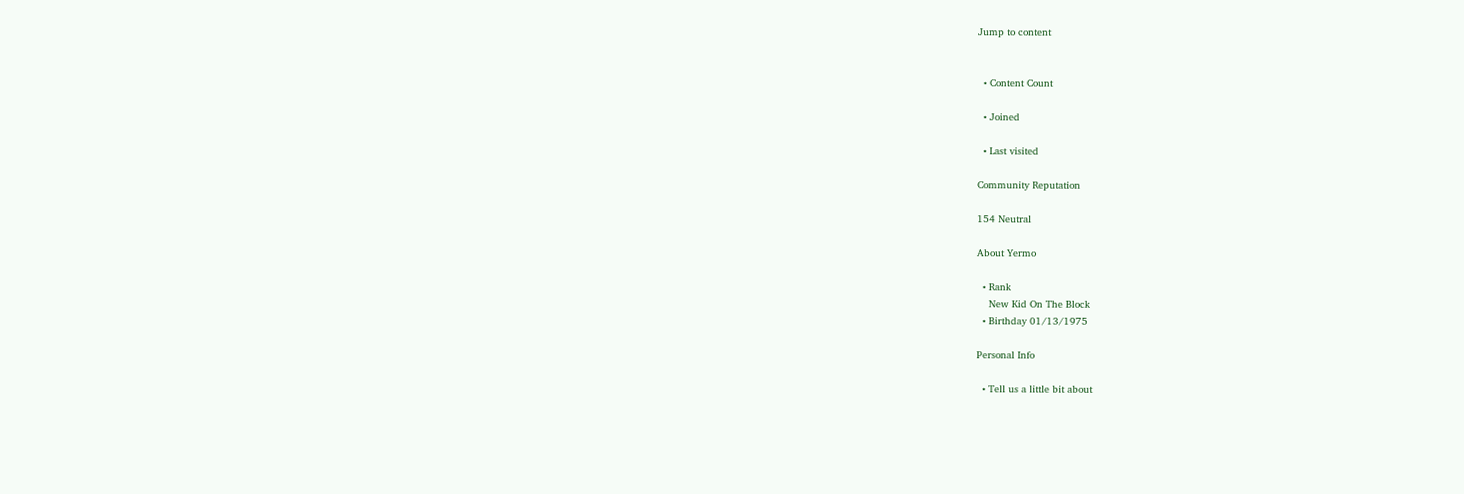Jump to content


  • Content Count

  • Joined

  • Last visited

Community Reputation

154 Neutral

About Yermo

  • Rank
    New Kid On The Block
  • Birthday 01/13/1975

Personal Info

  • Tell us a little bit about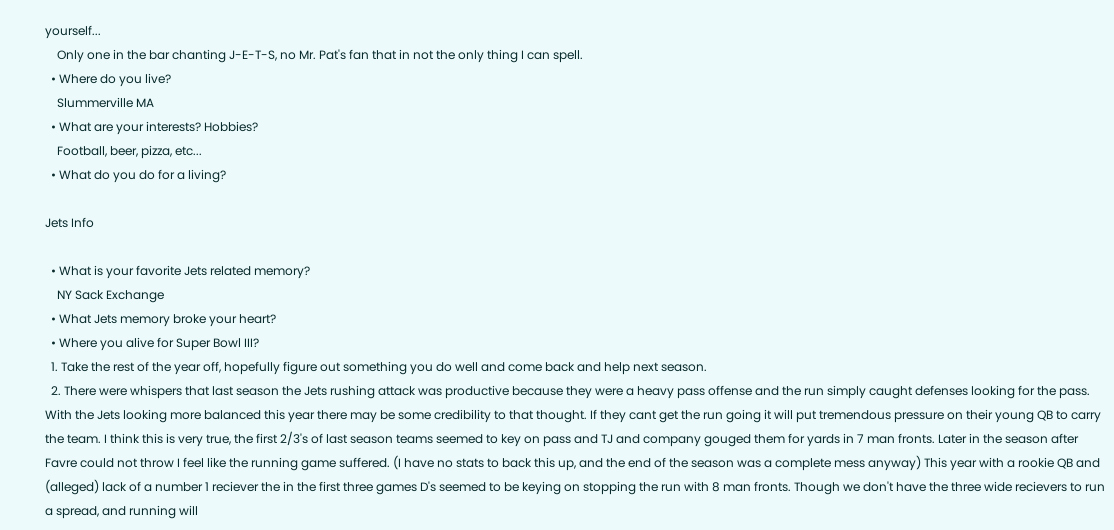yourself...
    Only one in the bar chanting J-E-T-S, no Mr. Pat's fan that in not the only thing I can spell.
  • Where do you live?
    Slummerville MA
  • What are your interests? Hobbies?
    Football, beer, pizza, etc...
  • What do you do for a living?

Jets Info

  • What is your favorite Jets related memory?
    NY Sack Exchange
  • What Jets memory broke your heart?
  • Where you alive for Super Bowl III?
  1. Take the rest of the year off, hopefully figure out something you do well and come back and help next season.
  2. There were whispers that last season the Jets rushing attack was productive because they were a heavy pass offense and the run simply caught defenses looking for the pass. With the Jets looking more balanced this year there may be some credibility to that thought. If they cant get the run going it will put tremendous pressure on their young QB to carry the team. I think this is very true, the first 2/3's of last season teams seemed to key on pass and TJ and company gouged them for yards in 7 man fronts. Later in the season after Favre could not throw I feel like the running game suffered. (I have no stats to back this up, and the end of the season was a complete mess anyway) This year with a rookie QB and (alleged) lack of a number 1 reciever the in the first three games D's seemed to be keying on stopping the run with 8 man fronts. Though we don't have the three wide recievers to run a spread, and running will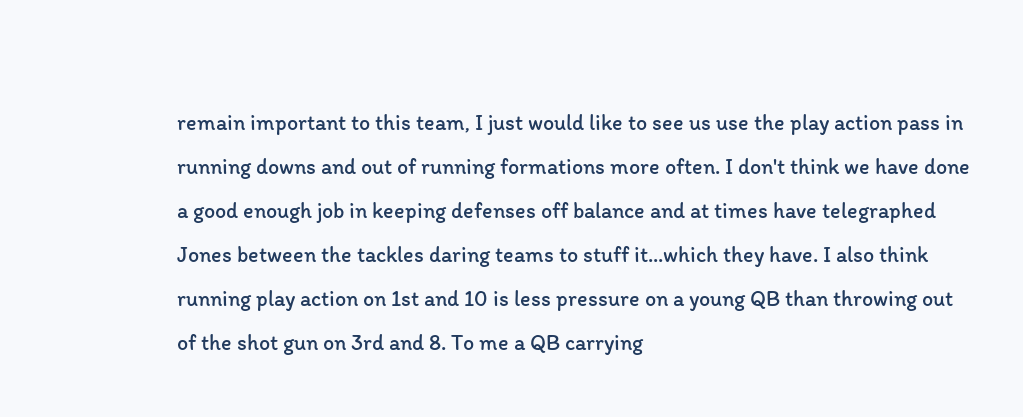remain important to this team, I just would like to see us use the play action pass in running downs and out of running formations more often. I don't think we have done a good enough job in keeping defenses off balance and at times have telegraphed Jones between the tackles daring teams to stuff it...which they have. I also think running play action on 1st and 10 is less pressure on a young QB than throwing out of the shot gun on 3rd and 8. To me a QB carrying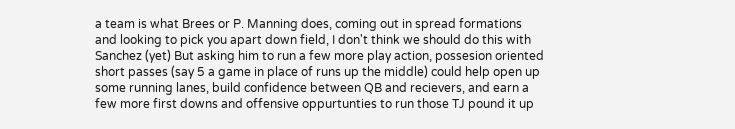a team is what Brees or P. Manning does, coming out in spread formations and looking to pick you apart down field, I don't think we should do this with Sanchez (yet) But asking him to run a few more play action, possesion oriented short passes (say 5 a game in place of runs up the middle) could help open up some running lanes, build confidence between QB and recievers, and earn a few more first downs and offensive oppurtunties to run those TJ pound it up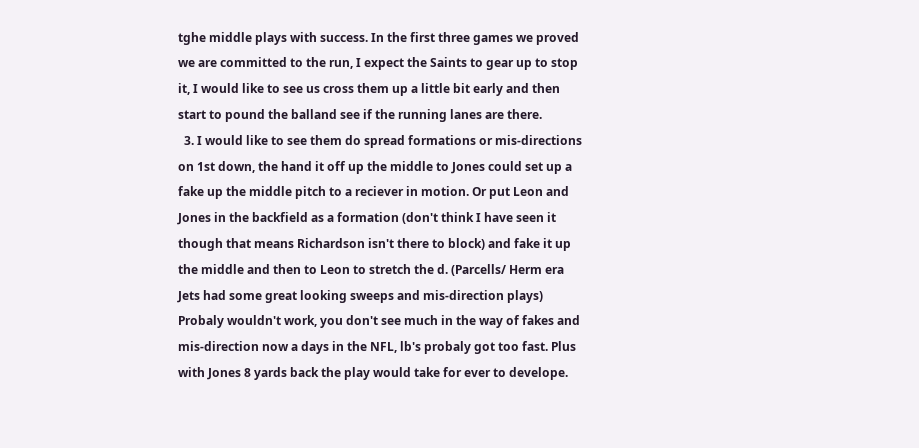tghe middle plays with success. In the first three games we proved we are committed to the run, I expect the Saints to gear up to stop it, I would like to see us cross them up a little bit early and then start to pound the balland see if the running lanes are there.
  3. I would like to see them do spread formations or mis-directions on 1st down, the hand it off up the middle to Jones could set up a fake up the middle pitch to a reciever in motion. Or put Leon and Jones in the backfield as a formation (don't think I have seen it though that means Richardson isn't there to block) and fake it up the middle and then to Leon to stretch the d. (Parcells/ Herm era Jets had some great looking sweeps and mis-direction plays) Probaly wouldn't work, you don't see much in the way of fakes and mis-direction now a days in the NFL, lb's probaly got too fast. Plus with Jones 8 yards back the play would take for ever to develope.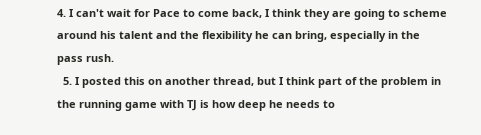4. I can't wait for Pace to come back, I think they are going to scheme around his talent and the flexibility he can bring, especially in the pass rush.
  5. I posted this on another thread, but I think part of the problem in the running game with TJ is how deep he needs to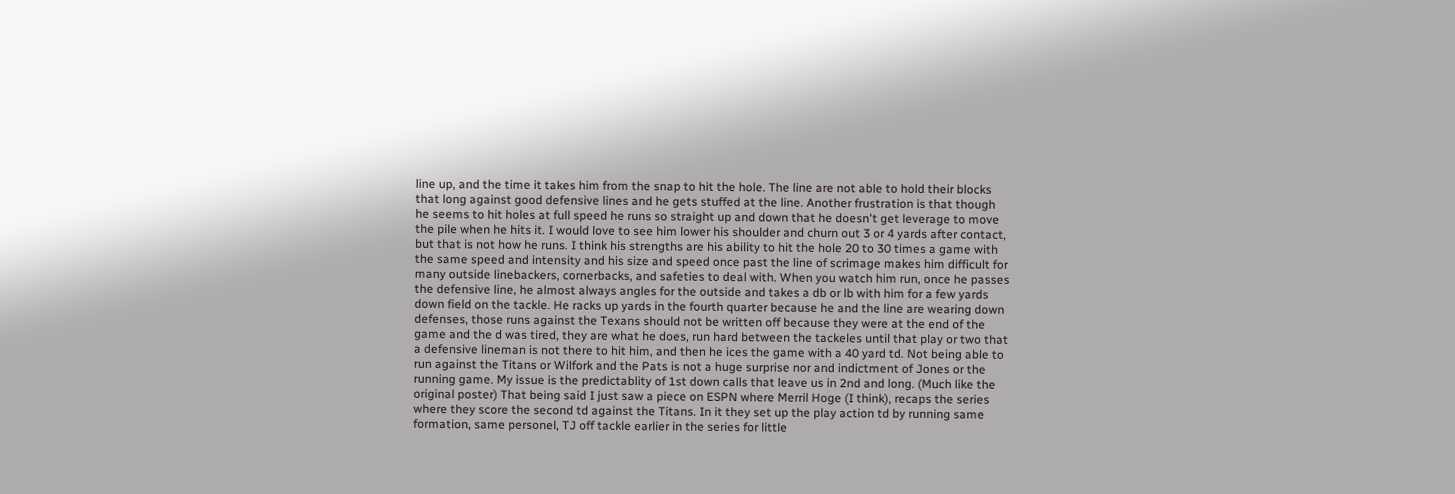line up, and the time it takes him from the snap to hit the hole. The line are not able to hold their blocks that long against good defensive lines and he gets stuffed at the line. Another frustration is that though he seems to hit holes at full speed he runs so straight up and down that he doesn't get leverage to move the pile when he hits it. I would love to see him lower his shoulder and churn out 3 or 4 yards after contact, but that is not how he runs. I think his strengths are his ability to hit the hole 20 to 30 times a game with the same speed and intensity and his size and speed once past the line of scrimage makes him difficult for many outside linebackers, cornerbacks, and safeties to deal with. When you watch him run, once he passes the defensive line, he almost always angles for the outside and takes a db or lb with him for a few yards down field on the tackle. He racks up yards in the fourth quarter because he and the line are wearing down defenses, those runs against the Texans should not be written off because they were at the end of the game and the d was tired, they are what he does, run hard between the tackeles until that play or two that a defensive lineman is not there to hit him, and then he ices the game with a 40 yard td. Not being able to run against the Titans or Wilfork and the Pats is not a huge surprise nor and indictment of Jones or the running game. My issue is the predictablity of 1st down calls that leave us in 2nd and long. (Much like the original poster) That being said I just saw a piece on ESPN where Merril Hoge (I think), recaps the series where they score the second td against the Titans. In it they set up the play action td by running same formation, same personel, TJ off tackle earlier in the series for little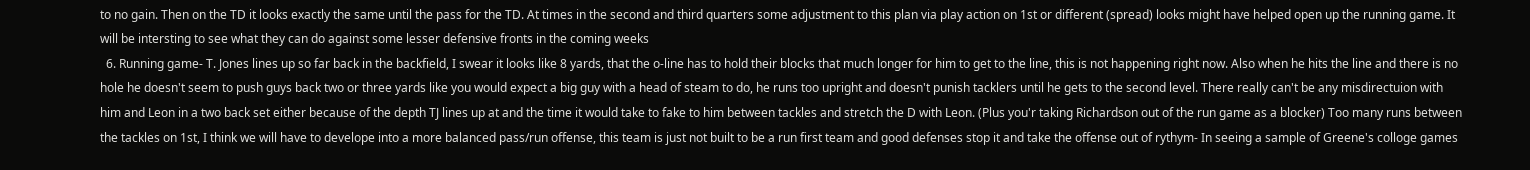to no gain. Then on the TD it looks exactly the same until the pass for the TD. At times in the second and third quarters some adjustment to this plan via play action on 1st or different (spread) looks might have helped open up the running game. It will be intersting to see what they can do against some lesser defensive fronts in the coming weeks
  6. Running game- T. Jones lines up so far back in the backfield, I swear it looks like 8 yards, that the o-line has to hold their blocks that much longer for him to get to the line, this is not happening right now. Also when he hits the line and there is no hole he doesn't seem to push guys back two or three yards like you would expect a big guy with a head of steam to do, he runs too upright and doesn't punish tacklers until he gets to the second level. There really can't be any misdirectuion with him and Leon in a two back set either because of the depth TJ lines up at and the time it would take to fake to him between tackles and stretch the D with Leon. (Plus you'r taking Richardson out of the run game as a blocker) Too many runs between the tackles on 1st, I think we will have to develope into a more balanced pass/run offense, this team is just not built to be a run first team and good defenses stop it and take the offense out of rythym- In seeing a sample of Greene's colloge games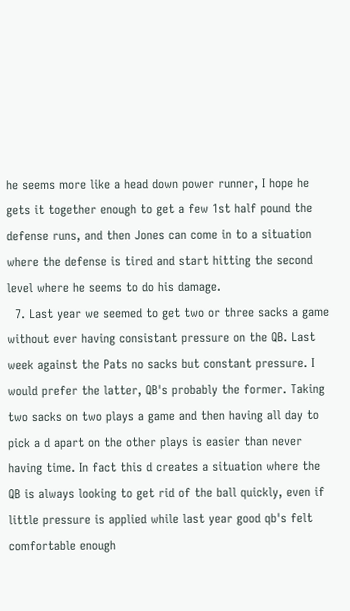he seems more like a head down power runner, I hope he gets it together enough to get a few 1st half pound the defense runs, and then Jones can come in to a situation where the defense is tired and start hitting the second level where he seems to do his damage.
  7. Last year we seemed to get two or three sacks a game without ever having consistant pressure on the QB. Last week against the Pats no sacks but constant pressure. I would prefer the latter, QB's probably the former. Taking two sacks on two plays a game and then having all day to pick a d apart on the other plays is easier than never having time. In fact this d creates a situation where the QB is always looking to get rid of the ball quickly, even if little pressure is applied while last year good qb's felt comfortable enough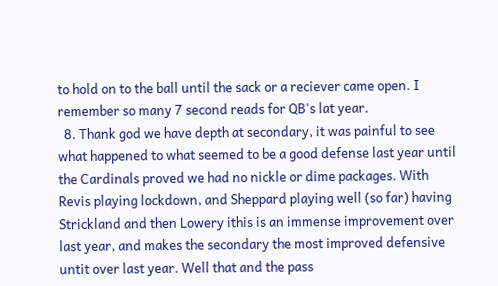to hold on to the ball until the sack or a reciever came open. I remember so many 7 second reads for QB's lat year.
  8. Thank god we have depth at secondary, it was painful to see what happened to what seemed to be a good defense last year until the Cardinals proved we had no nickle or dime packages. With Revis playing lockdown, and Sheppard playing well (so far) having Strickland and then Lowery ithis is an immense improvement over last year, and makes the secondary the most improved defensive untit over last year. Well that and the pass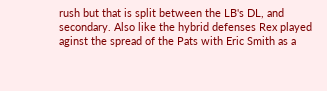rush but that is split between the LB's DL, and secondary. Also like the hybrid defenses Rex played aginst the spread of the Pats with Eric Smith as a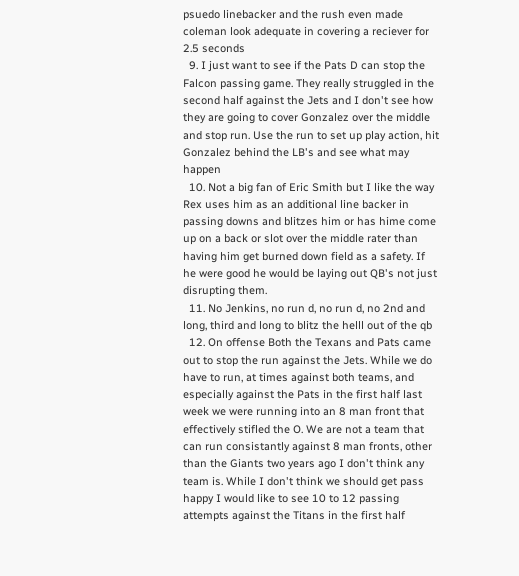psuedo linebacker and the rush even made coleman look adequate in covering a reciever for 2.5 seconds
  9. I just want to see if the Pats D can stop the Falcon passing game. They really struggled in the second half against the Jets and I don't see how they are going to cover Gonzalez over the middle and stop run. Use the run to set up play action, hit Gonzalez behind the LB's and see what may happen
  10. Not a big fan of Eric Smith but I like the way Rex uses him as an additional line backer in passing downs and blitzes him or has hime come up on a back or slot over the middle rater than having him get burned down field as a safety. If he were good he would be laying out QB's not just disrupting them.
  11. No Jenkins, no run d, no run d, no 2nd and long, third and long to blitz the helll out of the qb
  12. On offense Both the Texans and Pats came out to stop the run against the Jets. While we do have to run, at times against both teams, and especially against the Pats in the first half last week we were running into an 8 man front that effectively stifled the O. We are not a team that can run consistantly against 8 man fronts, other than the Giants two years ago I don't think any team is. While I don't think we should get pass happy I would like to see 10 to 12 passing attempts against the Titans in the first half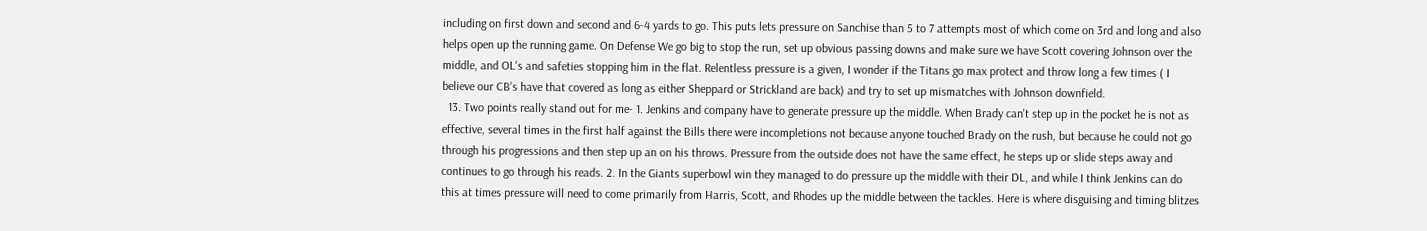including on first down and second and 6-4 yards to go. This puts lets pressure on Sanchise than 5 to 7 attempts most of which come on 3rd and long and also helps open up the running game. On Defense We go big to stop the run, set up obvious passing downs and make sure we have Scott covering Johnson over the middle, and OL's and safeties stopping him in the flat. Relentless pressure is a given, I wonder if the Titans go max protect and throw long a few times ( I believe our CB's have that covered as long as either Sheppard or Strickland are back) and try to set up mismatches with Johnson downfield.
  13. Two points really stand out for me- 1. Jenkins and company have to generate pressure up the middle. When Brady can't step up in the pocket he is not as effective, several times in the first half against the Bills there were incompletions not because anyone touched Brady on the rush, but because he could not go through his progressions and then step up an on his throws. Pressure from the outside does not have the same effect, he steps up or slide steps away and continues to go through his reads. 2. In the Giants superbowl win they managed to do pressure up the middle with their DL, and while I think Jenkins can do this at times pressure will need to come primarily from Harris, Scott, and Rhodes up the middle between the tackles. Here is where disguising and timing blitzes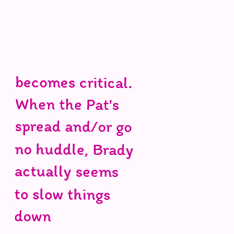becomes critical. When the Pat's spread and/or go no huddle, Brady actually seems to slow things down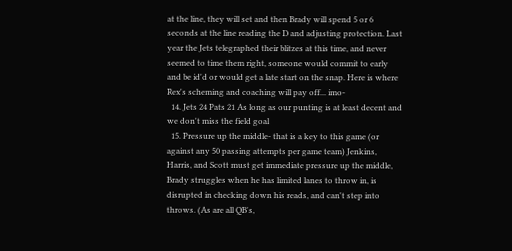at the line, they will set and then Brady will spend 5 or 6 seconds at the line reading the D and adjusting protection. Last year the Jets telegraphed their blitzes at this time, and never seemed to time them right, someone would commit to early and be id'd or would get a late start on the snap. Here is where Rex's scheming and coaching will pay off... imo-
  14. Jets 24 Pats 21 As long as our punting is at least decent and we don't miss the field goal
  15. Pressure up the middle- that is a key to this game (or against any 50 passing attempts per game team) Jenkins, Harris, and Scott must get immediate pressure up the middle, Brady struggles when he has limited lanes to throw in, is disrupted in checking down his reads, and can't step into throws. (As are all QB's,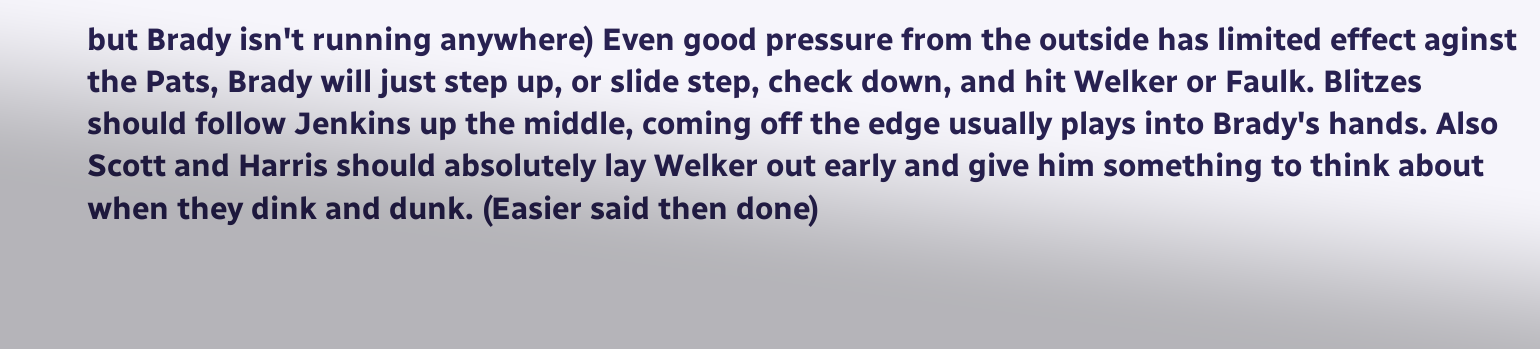but Brady isn't running anywhere) Even good pressure from the outside has limited effect aginst the Pats, Brady will just step up, or slide step, check down, and hit Welker or Faulk. Blitzes should follow Jenkins up the middle, coming off the edge usually plays into Brady's hands. Also Scott and Harris should absolutely lay Welker out early and give him something to think about when they dink and dunk. (Easier said then done)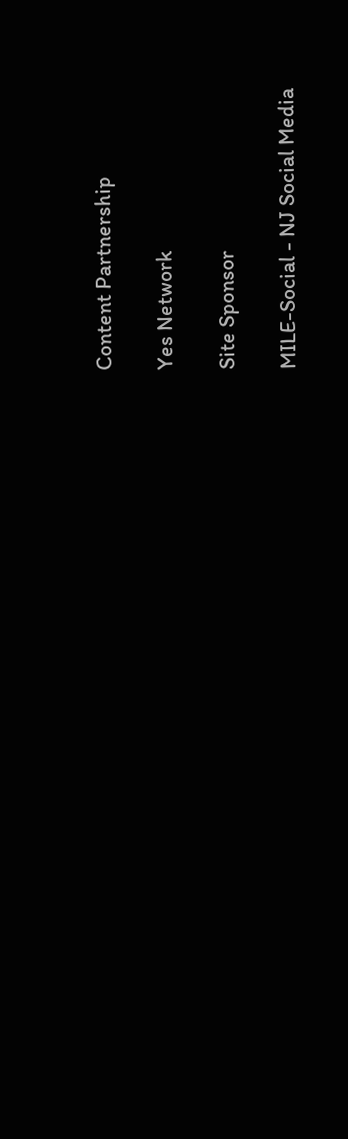Content Partnership

Yes Network

Site Sponsor

MILE-Social - NJ Social Media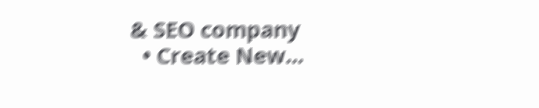& SEO company
  • Create New...